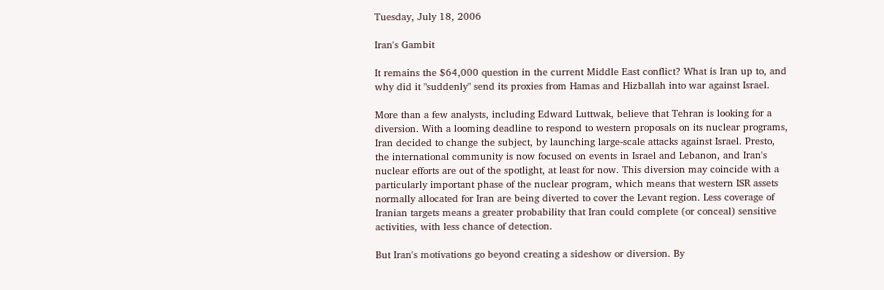Tuesday, July 18, 2006

Iran's Gambit

It remains the $64,000 question in the current Middle East conflict? What is Iran up to, and why did it "suddenly" send its proxies from Hamas and Hizballah into war against Israel.

More than a few analysts, including Edward Luttwak, believe that Tehran is looking for a diversion. With a looming deadline to respond to western proposals on its nuclear programs, Iran decided to change the subject, by launching large-scale attacks against Israel. Presto, the international community is now focused on events in Israel and Lebanon, and Iran's nuclear efforts are out of the spotlight, at least for now. This diversion may coincide with a particularly important phase of the nuclear program, which means that western ISR assets normally allocated for Iran are being diverted to cover the Levant region. Less coverage of Iranian targets means a greater probability that Iran could complete (or conceal) sensitive activities, with less chance of detection.

But Iran's motivations go beyond creating a sideshow or diversion. By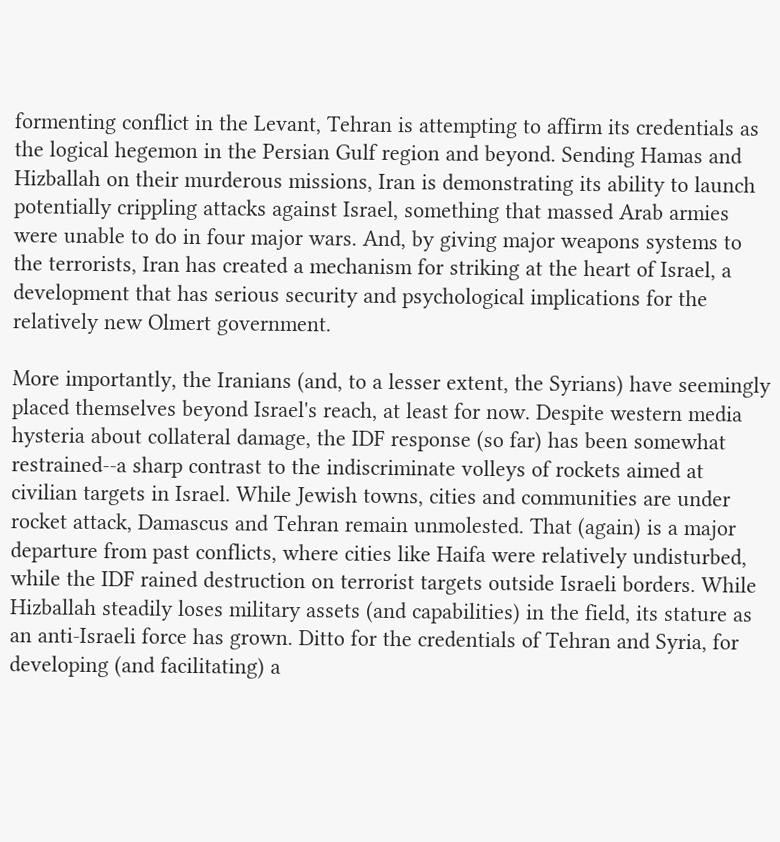formenting conflict in the Levant, Tehran is attempting to affirm its credentials as the logical hegemon in the Persian Gulf region and beyond. Sending Hamas and Hizballah on their murderous missions, Iran is demonstrating its ability to launch potentially crippling attacks against Israel, something that massed Arab armies were unable to do in four major wars. And, by giving major weapons systems to the terrorists, Iran has created a mechanism for striking at the heart of Israel, a development that has serious security and psychological implications for the relatively new Olmert government.

More importantly, the Iranians (and, to a lesser extent, the Syrians) have seemingly placed themselves beyond Israel's reach, at least for now. Despite western media hysteria about collateral damage, the IDF response (so far) has been somewhat restrained--a sharp contrast to the indiscriminate volleys of rockets aimed at civilian targets in Israel. While Jewish towns, cities and communities are under rocket attack, Damascus and Tehran remain unmolested. That (again) is a major departure from past conflicts, where cities like Haifa were relatively undisturbed, while the IDF rained destruction on terrorist targets outside Israeli borders. While Hizballah steadily loses military assets (and capabilities) in the field, its stature as an anti-Israeli force has grown. Ditto for the credentials of Tehran and Syria, for developing (and facilitating) a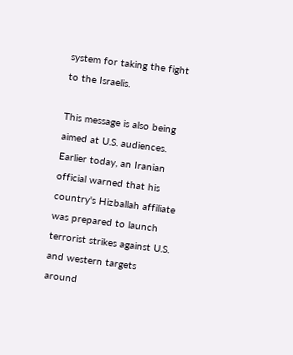system for taking the fight to the Israelis.

This message is also being aimed at U.S. audiences. Earlier today, an Iranian official warned that his country's Hizballah affiliate was prepared to launch terrorist strikes against U.S. and western targets around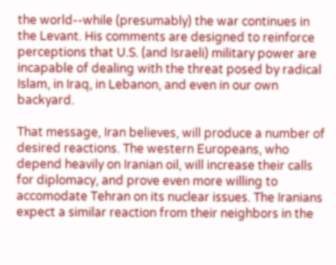the world--while (presumably) the war continues in the Levant. His comments are designed to reinforce perceptions that U.S. (and Israeli) military power are incapable of dealing with the threat posed by radical Islam, in Iraq, in Lebanon, and even in our own backyard.

That message, Iran believes, will produce a number of desired reactions. The western Europeans, who depend heavily on Iranian oil, will increase their calls for diplomacy, and prove even more willing to accomodate Tehran on its nuclear issues. The Iranians expect a similar reaction from their neighbors in the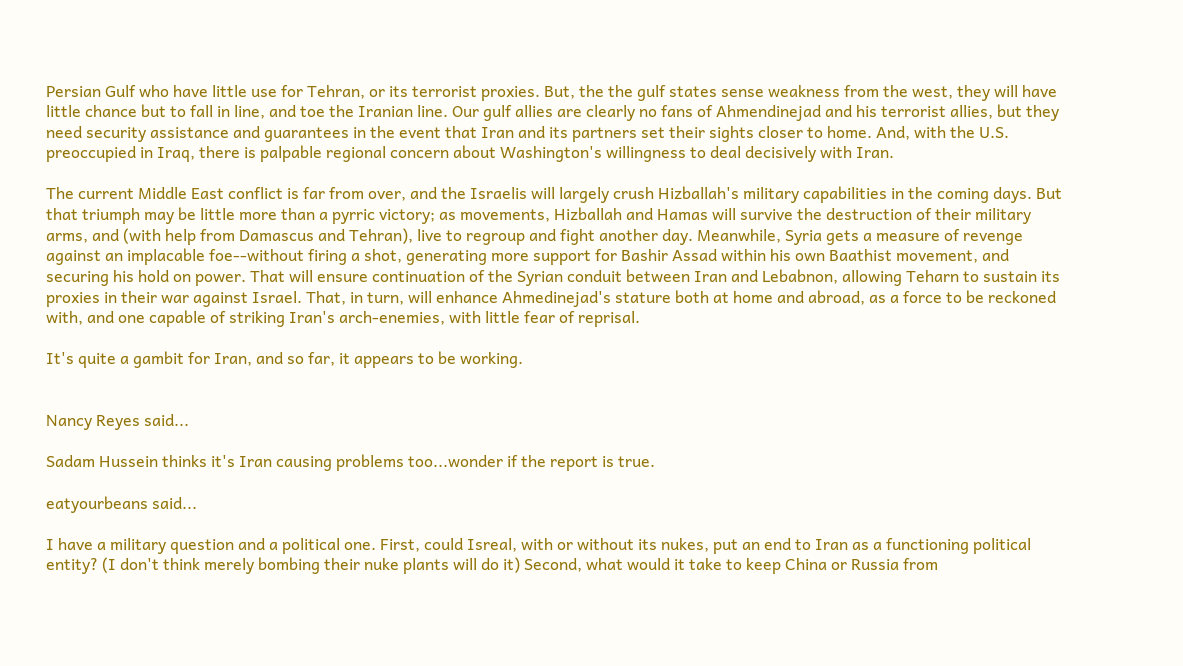Persian Gulf who have little use for Tehran, or its terrorist proxies. But, the the gulf states sense weakness from the west, they will have little chance but to fall in line, and toe the Iranian line. Our gulf allies are clearly no fans of Ahmendinejad and his terrorist allies, but they need security assistance and guarantees in the event that Iran and its partners set their sights closer to home. And, with the U.S. preoccupied in Iraq, there is palpable regional concern about Washington's willingness to deal decisively with Iran.

The current Middle East conflict is far from over, and the Israelis will largely crush Hizballah's military capabilities in the coming days. But that triumph may be little more than a pyrric victory; as movements, Hizballah and Hamas will survive the destruction of their military arms, and (with help from Damascus and Tehran), live to regroup and fight another day. Meanwhile, Syria gets a measure of revenge against an implacable foe--without firing a shot, generating more support for Bashir Assad within his own Baathist movement, and securing his hold on power. That will ensure continuation of the Syrian conduit between Iran and Lebabnon, allowing Teharn to sustain its proxies in their war against Israel. That, in turn, will enhance Ahmedinejad's stature both at home and abroad, as a force to be reckoned with, and one capable of striking Iran's arch-enemies, with little fear of reprisal.

It's quite a gambit for Iran, and so far, it appears to be working.


Nancy Reyes said...

Sadam Hussein thinks it's Iran causing problems too...wonder if the report is true.

eatyourbeans said...

I have a military question and a political one. First, could Isreal, with or without its nukes, put an end to Iran as a functioning political entity? (I don't think merely bombing their nuke plants will do it) Second, what would it take to keep China or Russia from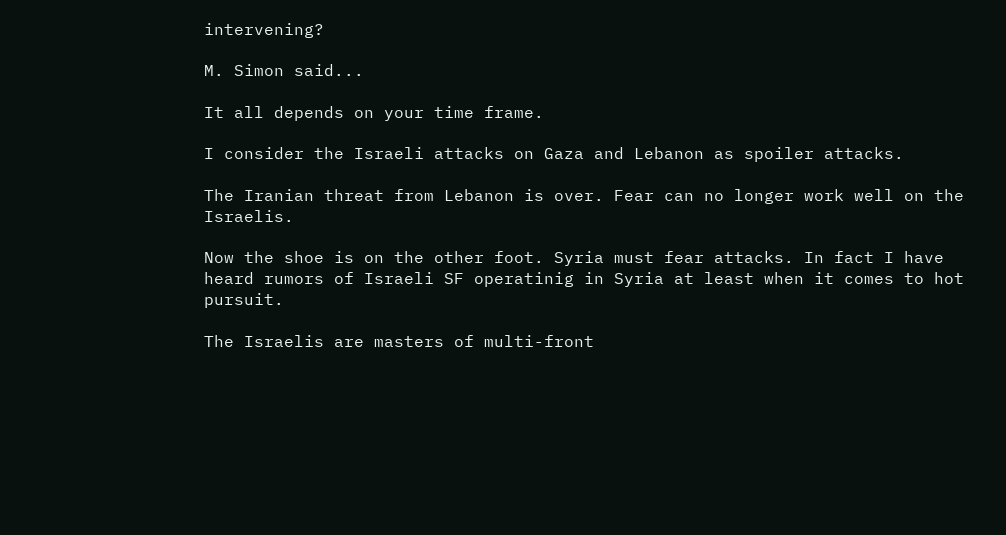intervening?

M. Simon said...

It all depends on your time frame.

I consider the Israeli attacks on Gaza and Lebanon as spoiler attacks.

The Iranian threat from Lebanon is over. Fear can no longer work well on the Israelis.

Now the shoe is on the other foot. Syria must fear attacks. In fact I have heard rumors of Israeli SF operatinig in Syria at least when it comes to hot pursuit.

The Israelis are masters of multi-front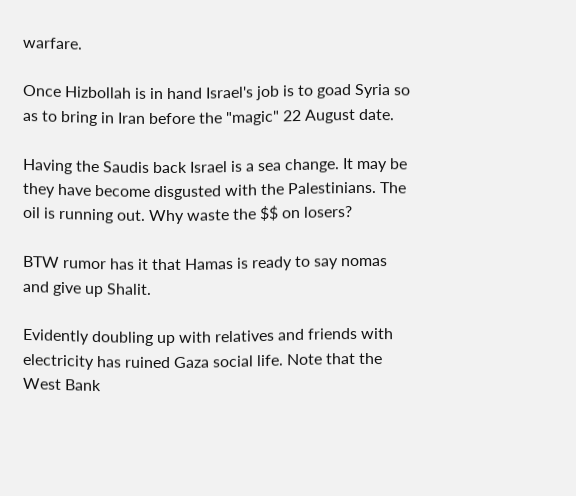warfare.

Once Hizbollah is in hand Israel's job is to goad Syria so as to bring in Iran before the "magic" 22 August date.

Having the Saudis back Israel is a sea change. It may be they have become disgusted with the Palestinians. The oil is running out. Why waste the $$ on losers?

BTW rumor has it that Hamas is ready to say nomas and give up Shalit.

Evidently doubling up with relatives and friends with electricity has ruined Gaza social life. Note that the West Bank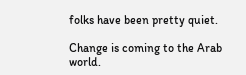folks have been pretty quiet.

Change is coming to the Arab world.